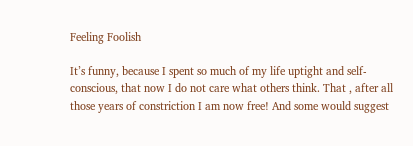Feeling Foolish

It’s funny, because I spent so much of my life uptight and self- conscious, that now I do not care what others think. That , after all those years of constriction I am now free! And some would suggest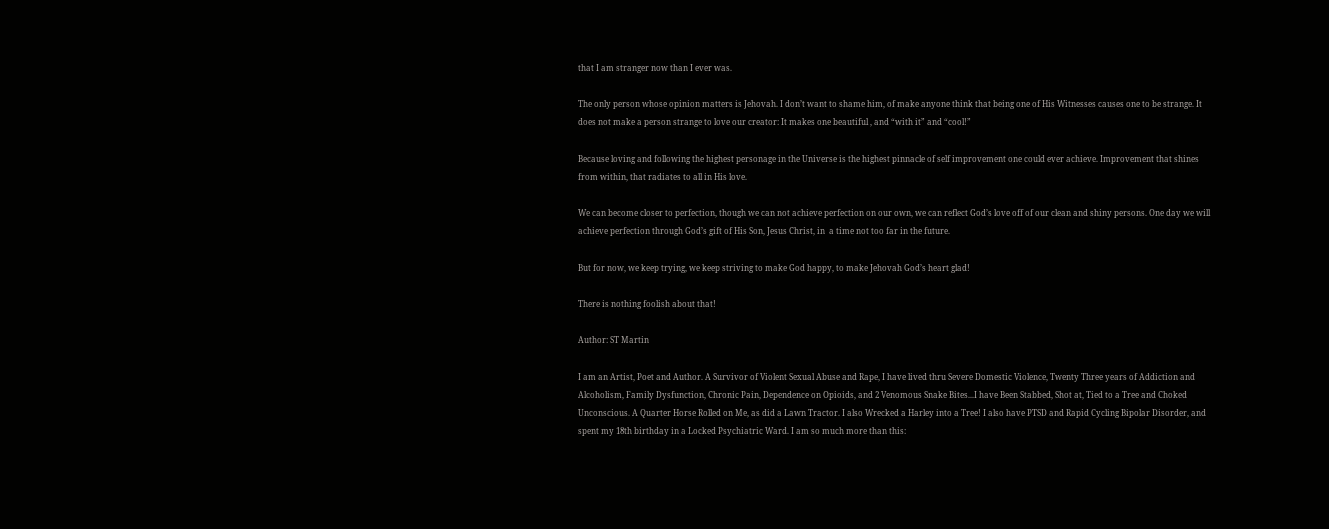that I am stranger now than I ever was.

The only person whose opinion matters is Jehovah. I don’t want to shame him, of make anyone think that being one of His Witnesses causes one to be strange. It does not make a person strange to love our creator: It makes one beautiful , and “with it” and “cool!”

Because loving and following the highest personage in the Universe is the highest pinnacle of self improvement one could ever achieve. Improvement that shines from within, that radiates to all in His love.

We can become closer to perfection, though we can not achieve perfection on our own, we can reflect God’s love off of our clean and shiny persons. One day we will achieve perfection through God’s gift of His Son, Jesus Christ, in  a time not too far in the future.

But for now, we keep trying, we keep striving to make God happy, to make Jehovah God’s heart glad!

There is nothing foolish about that!

Author: ST Martin

I am an Artist, Poet and Author. A Survivor of Violent Sexual Abuse and Rape, I have lived thru Severe Domestic Violence, Twenty Three years of Addiction and Alcoholism, Family Dysfunction, Chronic Pain, Dependence on Opioids, and 2 Venomous Snake Bites...I have Been Stabbed, Shot at, Tied to a Tree and Choked Unconscious. A Quarter Horse Rolled on Me, as did a Lawn Tractor. I also Wrecked a Harley into a Tree! I also have PTSD and Rapid Cycling Bipolar Disorder, and spent my 18th birthday in a Locked Psychiatric Ward. I am so much more than this: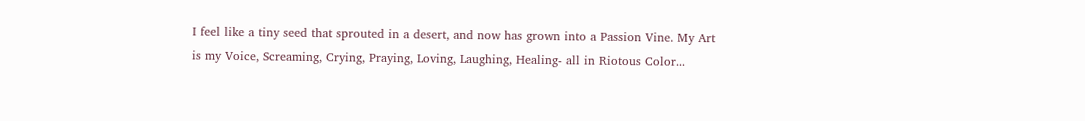I feel like a tiny seed that sprouted in a desert, and now has grown into a Passion Vine. My Art is my Voice, Screaming, Crying, Praying, Loving, Laughing, Healing- all in Riotous Color...